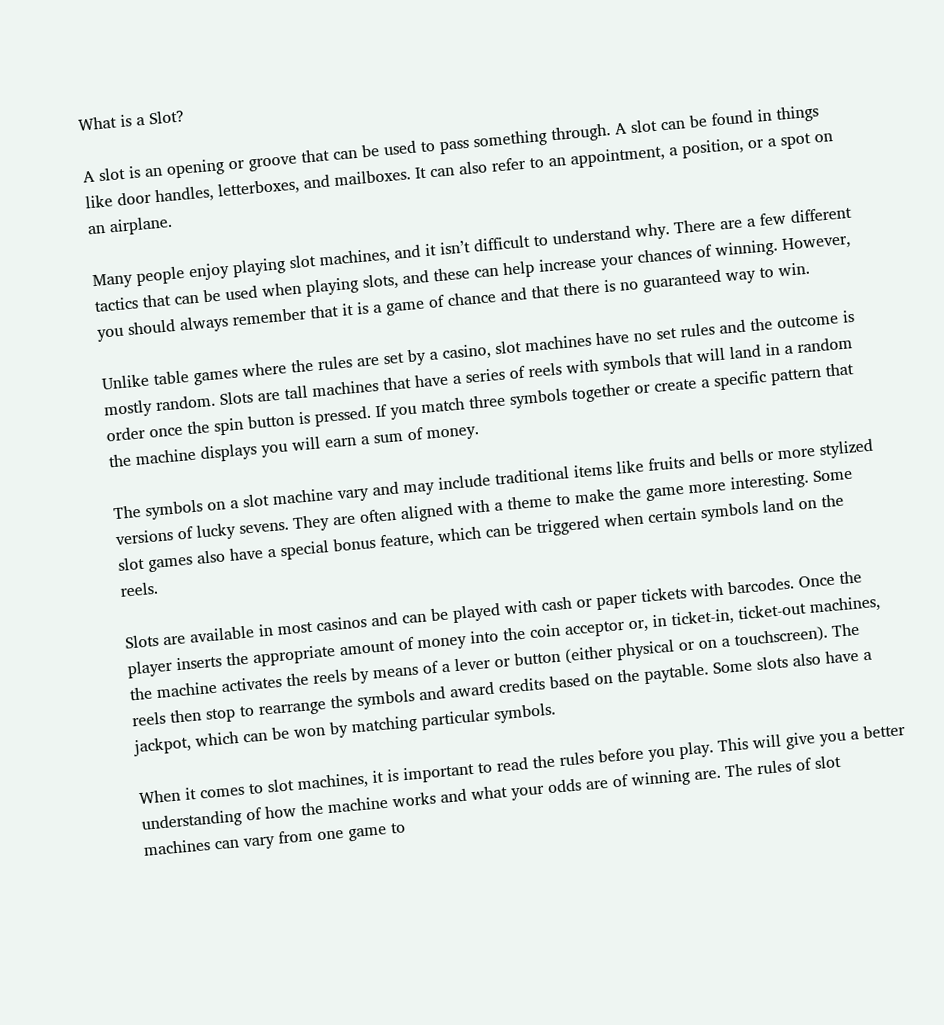What is a Slot?

A slot is an opening or groove that can be used to pass something through. A slot can be found in things like door handles, letterboxes, and mailboxes. It can also refer to an appointment, a position, or a spot on an airplane.

Many people enjoy playing slot machines, and it isn’t difficult to understand why. There are a few different tactics that can be used when playing slots, and these can help increase your chances of winning. However, you should always remember that it is a game of chance and that there is no guaranteed way to win.

Unlike table games where the rules are set by a casino, slot machines have no set rules and the outcome is mostly random. Slots are tall machines that have a series of reels with symbols that will land in a random order once the spin button is pressed. If you match three symbols together or create a specific pattern that the machine displays you will earn a sum of money.

The symbols on a slot machine vary and may include traditional items like fruits and bells or more stylized versions of lucky sevens. They are often aligned with a theme to make the game more interesting. Some slot games also have a special bonus feature, which can be triggered when certain symbols land on the reels.

Slots are available in most casinos and can be played with cash or paper tickets with barcodes. Once the player inserts the appropriate amount of money into the coin acceptor or, in ticket-in, ticket-out machines, the machine activates the reels by means of a lever or button (either physical or on a touchscreen). The reels then stop to rearrange the symbols and award credits based on the paytable. Some slots also have a jackpot, which can be won by matching particular symbols.

When it comes to slot machines, it is important to read the rules before you play. This will give you a better understanding of how the machine works and what your odds are of winning are. The rules of slot machines can vary from one game to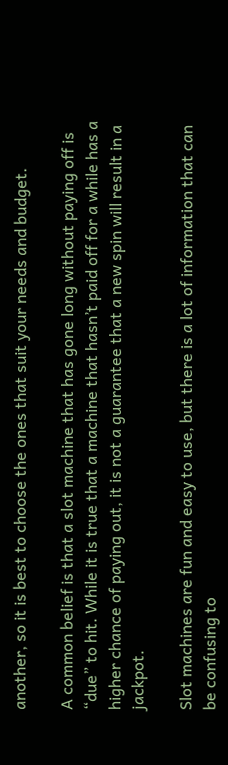another, so it is best to choose the ones that suit your needs and budget.

A common belief is that a slot machine that has gone long without paying off is “due” to hit. While it is true that a machine that hasn’t paid off for a while has a higher chance of paying out, it is not a guarantee that a new spin will result in a jackpot.

Slot machines are fun and easy to use, but there is a lot of information that can be confusing to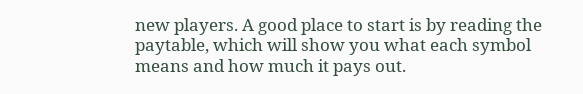new players. A good place to start is by reading the paytable, which will show you what each symbol means and how much it pays out.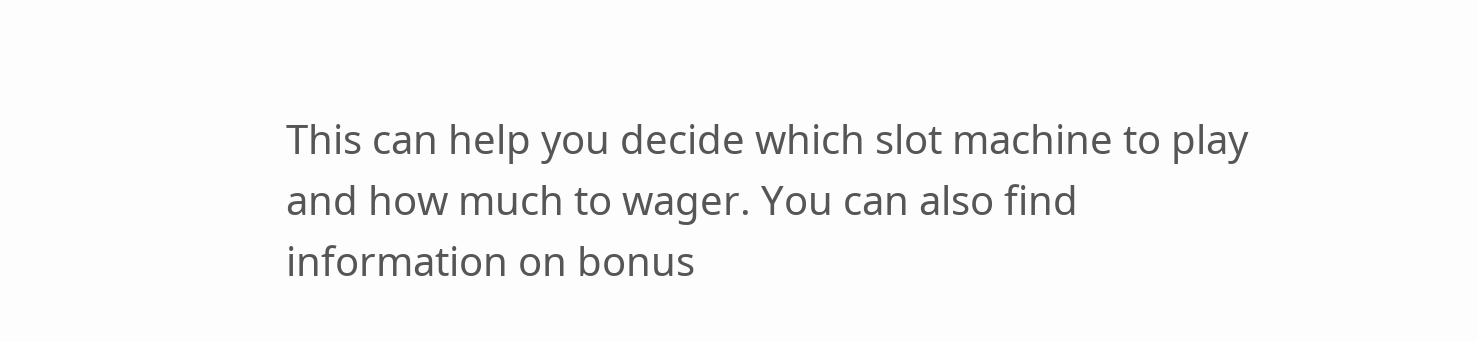This can help you decide which slot machine to play and how much to wager. You can also find information on bonus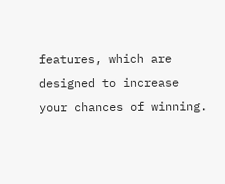features, which are designed to increase your chances of winning.